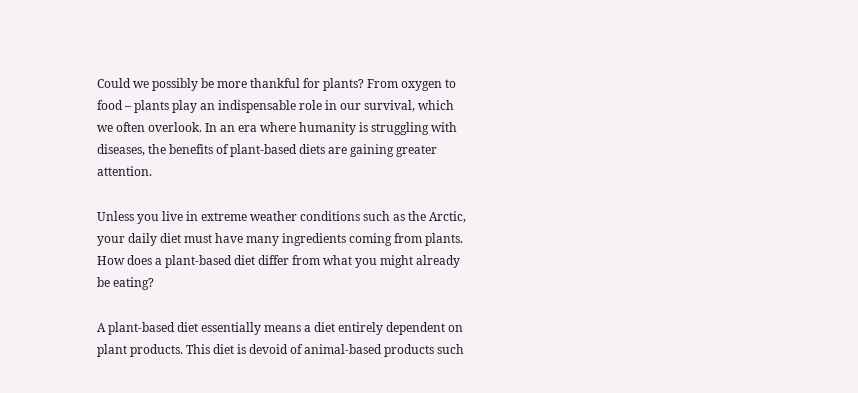Could we possibly be more thankful for plants? From oxygen to food – plants play an indispensable role in our survival, which we often overlook. In an era where humanity is struggling with diseases, the benefits of plant-based diets are gaining greater attention.

Unless you live in extreme weather conditions such as the Arctic, your daily diet must have many ingredients coming from plants. How does a plant-based diet differ from what you might already be eating?

A plant-based diet essentially means a diet entirely dependent on plant products. This diet is devoid of animal-based products such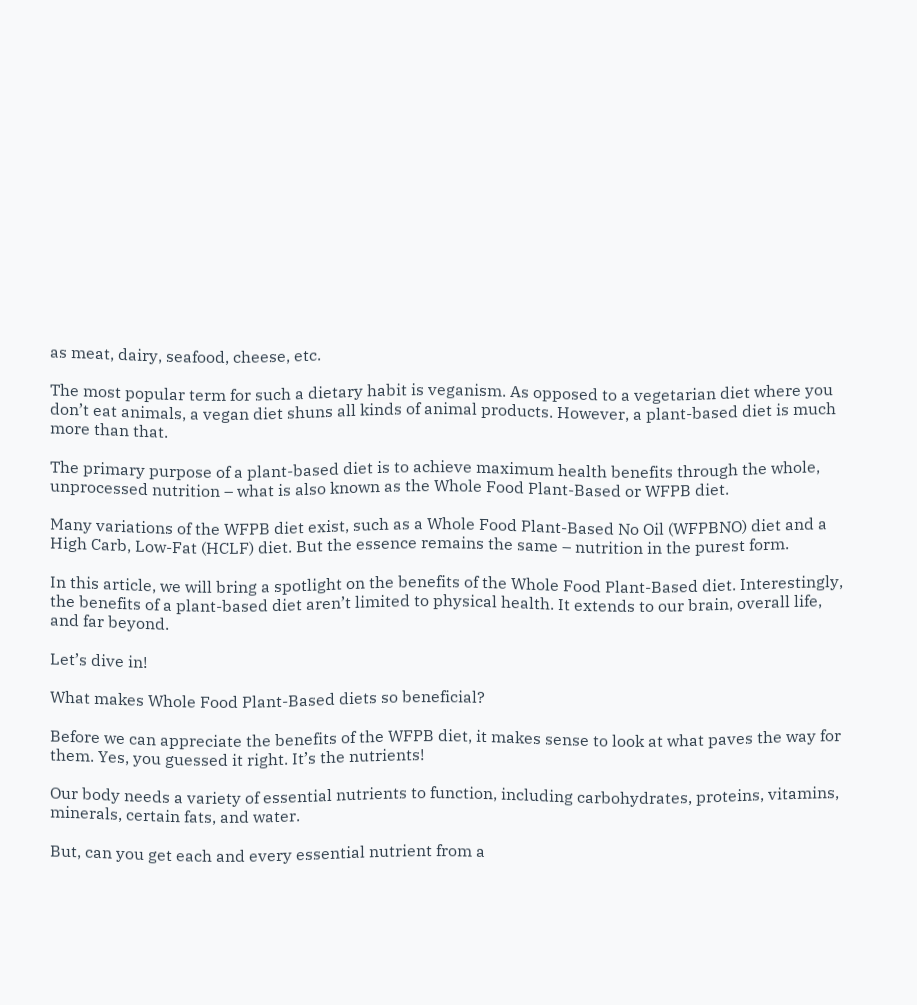as meat, dairy, seafood, cheese, etc.

The most popular term for such a dietary habit is veganism. As opposed to a vegetarian diet where you don’t eat animals, a vegan diet shuns all kinds of animal products. However, a plant-based diet is much more than that.

The primary purpose of a plant-based diet is to achieve maximum health benefits through the whole, unprocessed nutrition – what is also known as the Whole Food Plant-Based or WFPB diet.

Many variations of the WFPB diet exist, such as a Whole Food Plant-Based No Oil (WFPBNO) diet and a High Carb, Low-Fat (HCLF) diet. But the essence remains the same – nutrition in the purest form.

In this article, we will bring a spotlight on the benefits of the Whole Food Plant-Based diet. Interestingly, the benefits of a plant-based diet aren’t limited to physical health. It extends to our brain, overall life, and far beyond.

Let’s dive in!

What makes Whole Food Plant-Based diets so beneficial?

Before we can appreciate the benefits of the WFPB diet, it makes sense to look at what paves the way for them. Yes, you guessed it right. It’s the nutrients!

Our body needs a variety of essential nutrients to function, including carbohydrates, proteins, vitamins, minerals, certain fats, and water.

But, can you get each and every essential nutrient from a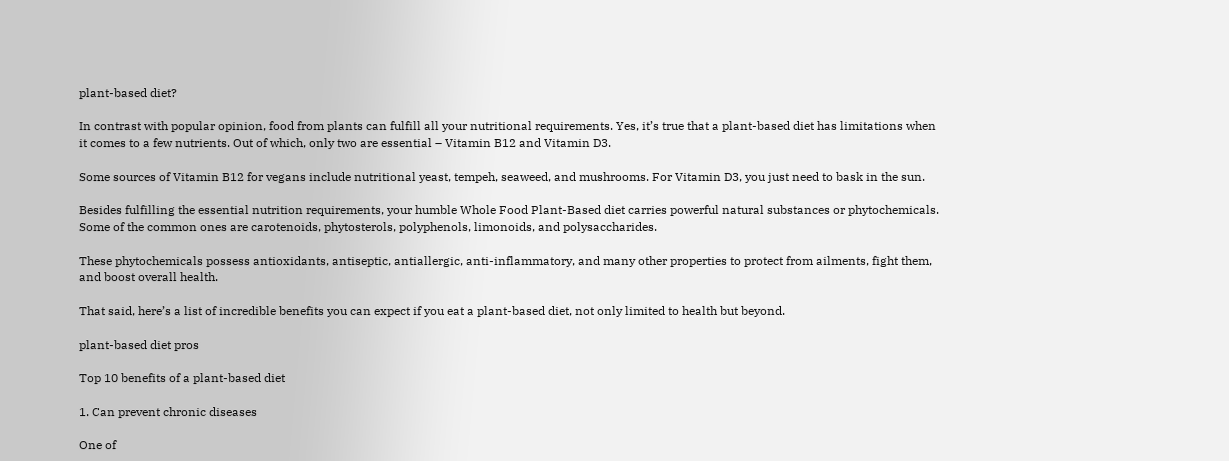plant-based diet?

In contrast with popular opinion, food from plants can fulfill all your nutritional requirements. Yes, it’s true that a plant-based diet has limitations when it comes to a few nutrients. Out of which, only two are essential – Vitamin B12 and Vitamin D3.

Some sources of Vitamin B12 for vegans include nutritional yeast, tempeh, seaweed, and mushrooms. For Vitamin D3, you just need to bask in the sun.

Besides fulfilling the essential nutrition requirements, your humble Whole Food Plant-Based diet carries powerful natural substances or phytochemicals. Some of the common ones are carotenoids, phytosterols, polyphenols, limonoids, and polysaccharides.

These phytochemicals possess antioxidants, antiseptic, antiallergic, anti-inflammatory, and many other properties to protect from ailments, fight them, and boost overall health.

That said, here’s a list of incredible benefits you can expect if you eat a plant-based diet, not only limited to health but beyond.

plant-based diet pros

Top 10 benefits of a plant-based diet

1. Can prevent chronic diseases

One of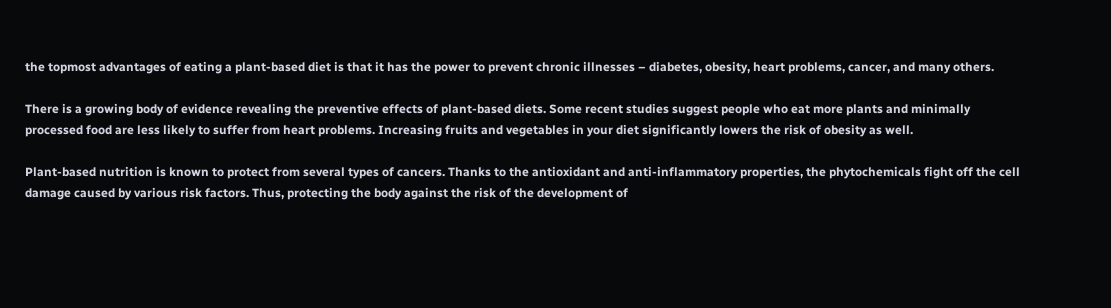the topmost advantages of eating a plant-based diet is that it has the power to prevent chronic illnesses – diabetes, obesity, heart problems, cancer, and many others.

There is a growing body of evidence revealing the preventive effects of plant-based diets. Some recent studies suggest people who eat more plants and minimally processed food are less likely to suffer from heart problems. Increasing fruits and vegetables in your diet significantly lowers the risk of obesity as well.

Plant-based nutrition is known to protect from several types of cancers. Thanks to the antioxidant and anti-inflammatory properties, the phytochemicals fight off the cell damage caused by various risk factors. Thus, protecting the body against the risk of the development of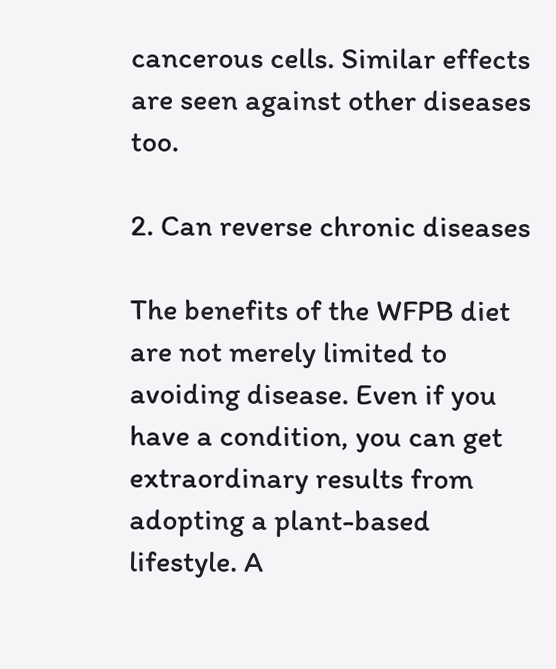cancerous cells. Similar effects are seen against other diseases too.

2. Can reverse chronic diseases

The benefits of the WFPB diet are not merely limited to avoiding disease. Even if you have a condition, you can get extraordinary results from adopting a plant-based lifestyle. A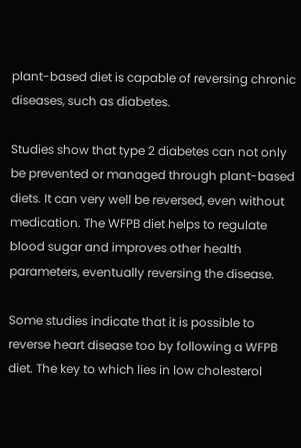plant-based diet is capable of reversing chronic diseases, such as diabetes.

Studies show that type 2 diabetes can not only be prevented or managed through plant-based diets. It can very well be reversed, even without medication. The WFPB diet helps to regulate blood sugar and improves other health parameters, eventually reversing the disease.

Some studies indicate that it is possible to reverse heart disease too by following a WFPB diet. The key to which lies in low cholesterol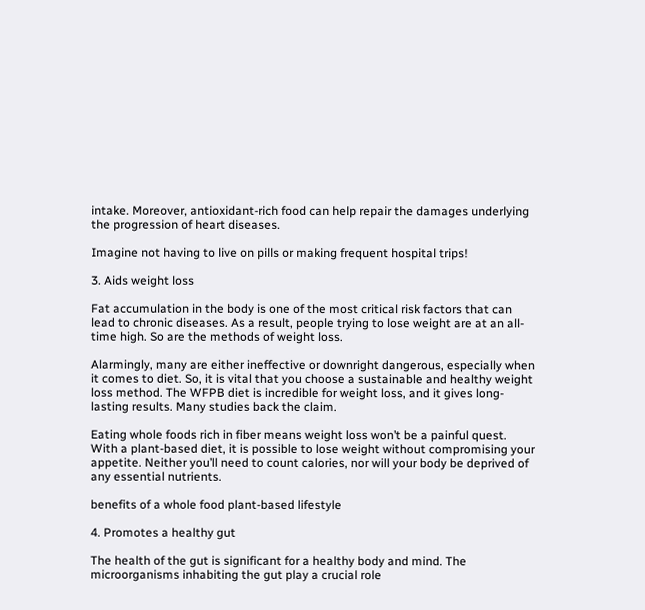intake. Moreover, antioxidant-rich food can help repair the damages underlying the progression of heart diseases.

Imagine not having to live on pills or making frequent hospital trips!

3. Aids weight loss

Fat accumulation in the body is one of the most critical risk factors that can lead to chronic diseases. As a result, people trying to lose weight are at an all-time high. So are the methods of weight loss.

Alarmingly, many are either ineffective or downright dangerous, especially when it comes to diet. So, it is vital that you choose a sustainable and healthy weight loss method. The WFPB diet is incredible for weight loss, and it gives long-lasting results. Many studies back the claim.

Eating whole foods rich in fiber means weight loss won’t be a painful quest. With a plant-based diet, it is possible to lose weight without compromising your appetite. Neither you’ll need to count calories, nor will your body be deprived of any essential nutrients.

benefits of a whole food plant-based lifestyle

4. Promotes a healthy gut

The health of the gut is significant for a healthy body and mind. The microorganisms inhabiting the gut play a crucial role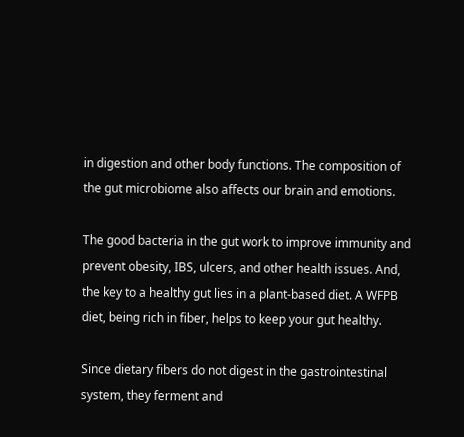in digestion and other body functions. The composition of the gut microbiome also affects our brain and emotions.

The good bacteria in the gut work to improve immunity and prevent obesity, IBS, ulcers, and other health issues. And, the key to a healthy gut lies in a plant-based diet. A WFPB diet, being rich in fiber, helps to keep your gut healthy.

Since dietary fibers do not digest in the gastrointestinal system, they ferment and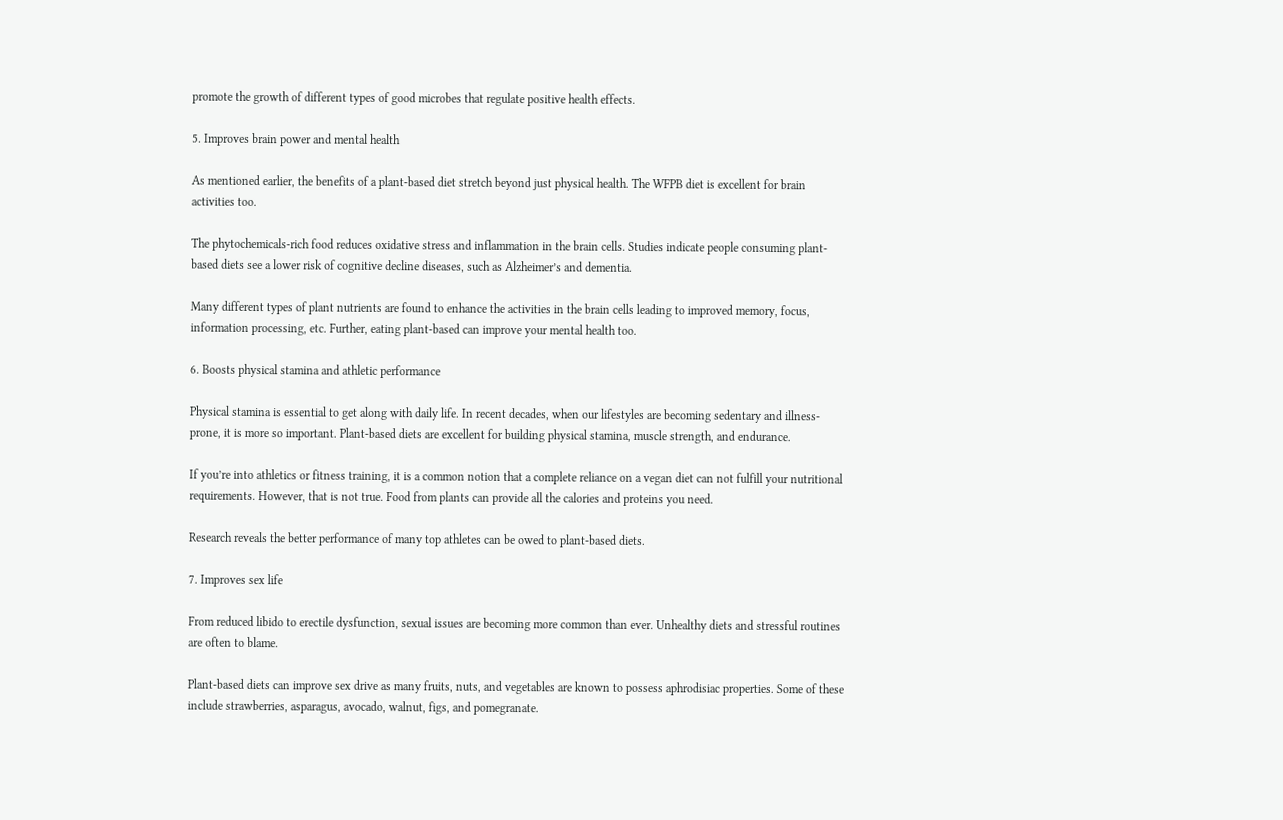promote the growth of different types of good microbes that regulate positive health effects.

5. Improves brain power and mental health

As mentioned earlier, the benefits of a plant-based diet stretch beyond just physical health. The WFPB diet is excellent for brain activities too.

The phytochemicals-rich food reduces oxidative stress and inflammation in the brain cells. Studies indicate people consuming plant-based diets see a lower risk of cognitive decline diseases, such as Alzheimer’s and dementia.

Many different types of plant nutrients are found to enhance the activities in the brain cells leading to improved memory, focus, information processing, etc. Further, eating plant-based can improve your mental health too.

6. Boosts physical stamina and athletic performance

Physical stamina is essential to get along with daily life. In recent decades, when our lifestyles are becoming sedentary and illness-prone, it is more so important. Plant-based diets are excellent for building physical stamina, muscle strength, and endurance.

If you’re into athletics or fitness training, it is a common notion that a complete reliance on a vegan diet can not fulfill your nutritional requirements. However, that is not true. Food from plants can provide all the calories and proteins you need.

Research reveals the better performance of many top athletes can be owed to plant-based diets.

7. Improves sex life

From reduced libido to erectile dysfunction, sexual issues are becoming more common than ever. Unhealthy diets and stressful routines are often to blame.

Plant-based diets can improve sex drive as many fruits, nuts, and vegetables are known to possess aphrodisiac properties. Some of these include strawberries, asparagus, avocado, walnut, figs, and pomegranate.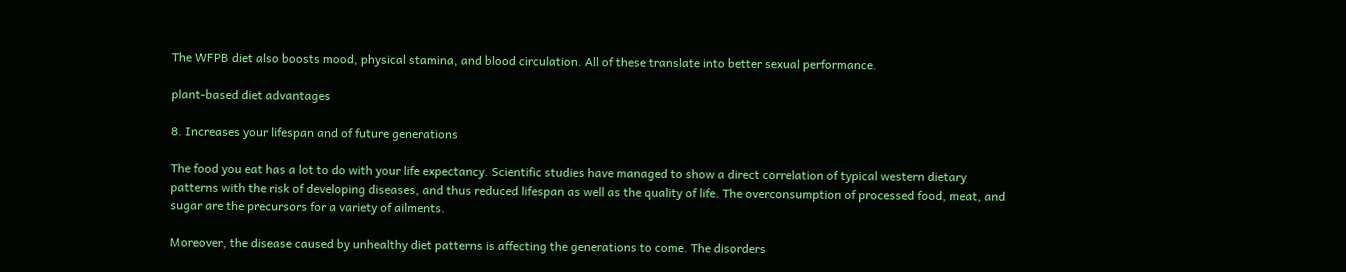The WFPB diet also boosts mood, physical stamina, and blood circulation. All of these translate into better sexual performance.

plant-based diet advantages

8. Increases your lifespan and of future generations

The food you eat has a lot to do with your life expectancy. Scientific studies have managed to show a direct correlation of typical western dietary patterns with the risk of developing diseases, and thus reduced lifespan as well as the quality of life. The overconsumption of processed food, meat, and sugar are the precursors for a variety of ailments.

Moreover, the disease caused by unhealthy diet patterns is affecting the generations to come. The disorders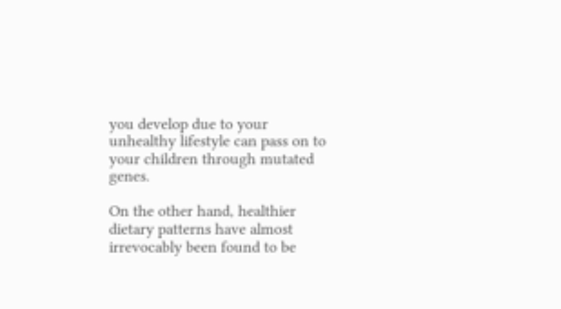you develop due to your unhealthy lifestyle can pass on to your children through mutated genes.

On the other hand, healthier dietary patterns have almost irrevocably been found to be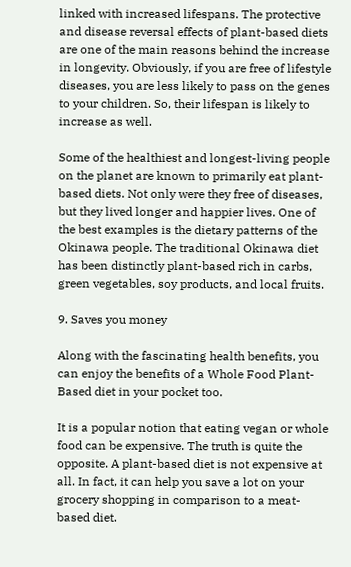linked with increased lifespans. The protective and disease reversal effects of plant-based diets are one of the main reasons behind the increase in longevity. Obviously, if you are free of lifestyle diseases, you are less likely to pass on the genes to your children. So, their lifespan is likely to increase as well.

Some of the healthiest and longest-living people on the planet are known to primarily eat plant-based diets. Not only were they free of diseases, but they lived longer and happier lives. One of the best examples is the dietary patterns of the Okinawa people. The traditional Okinawa diet has been distinctly plant-based rich in carbs, green vegetables, soy products, and local fruits.

9. Saves you money

Along with the fascinating health benefits, you can enjoy the benefits of a Whole Food Plant-Based diet in your pocket too.

It is a popular notion that eating vegan or whole food can be expensive. The truth is quite the opposite. A plant-based diet is not expensive at all. In fact, it can help you save a lot on your grocery shopping in comparison to a meat-based diet.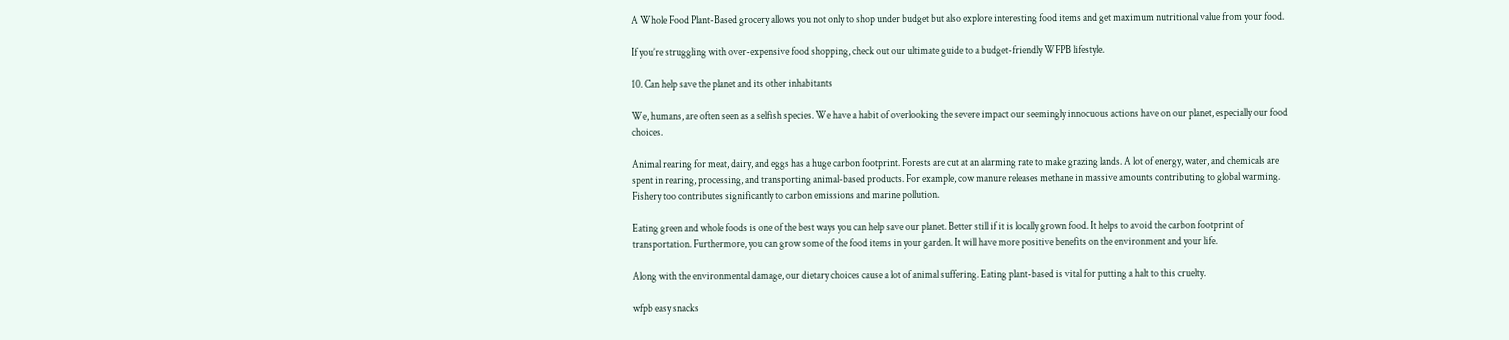A Whole Food Plant-Based grocery allows you not only to shop under budget but also explore interesting food items and get maximum nutritional value from your food.

If you’re struggling with over-expensive food shopping, check out our ultimate guide to a budget-friendly WFPB lifestyle.

10. Can help save the planet and its other inhabitants

We, humans, are often seen as a selfish species. We have a habit of overlooking the severe impact our seemingly innocuous actions have on our planet, especially our food choices.

Animal rearing for meat, dairy, and eggs has a huge carbon footprint. Forests are cut at an alarming rate to make grazing lands. A lot of energy, water, and chemicals are spent in rearing, processing, and transporting animal-based products. For example, cow manure releases methane in massive amounts contributing to global warming. Fishery too contributes significantly to carbon emissions and marine pollution.

Eating green and whole foods is one of the best ways you can help save our planet. Better still if it is locally grown food. It helps to avoid the carbon footprint of transportation. Furthermore, you can grow some of the food items in your garden. It will have more positive benefits on the environment and your life.

Along with the environmental damage, our dietary choices cause a lot of animal suffering. Eating plant-based is vital for putting a halt to this cruelty.

wfpb easy snacks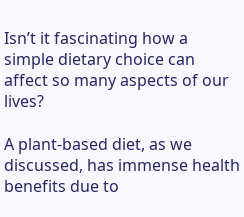Isn’t it fascinating how a simple dietary choice can affect so many aspects of our lives?

A plant-based diet, as we discussed, has immense health benefits due to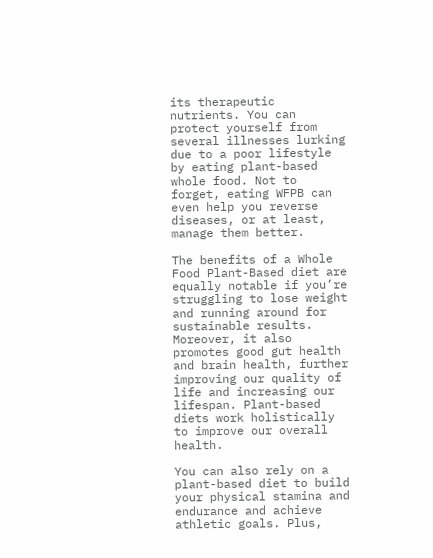its therapeutic nutrients. You can protect yourself from several illnesses lurking due to a poor lifestyle by eating plant-based whole food. Not to forget, eating WFPB can even help you reverse diseases, or at least, manage them better.

The benefits of a Whole Food Plant-Based diet are equally notable if you’re struggling to lose weight and running around for sustainable results. Moreover, it also promotes good gut health and brain health, further improving our quality of life and increasing our lifespan. Plant-based diets work holistically to improve our overall health.

You can also rely on a plant-based diet to build your physical stamina and endurance and achieve athletic goals. Plus,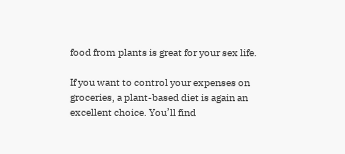food from plants is great for your sex life.

If you want to control your expenses on groceries, a plant-based diet is again an excellent choice. You’ll find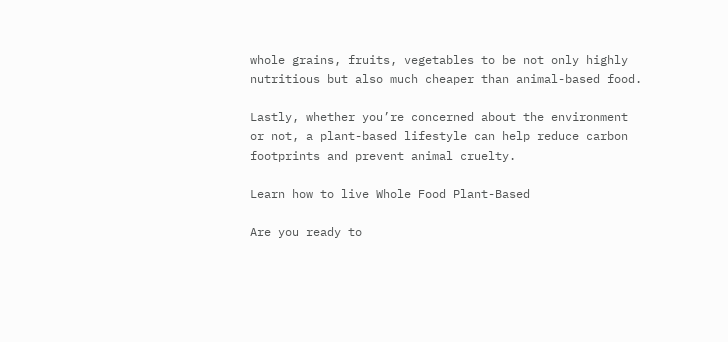whole grains, fruits, vegetables to be not only highly nutritious but also much cheaper than animal-based food.

Lastly, whether you’re concerned about the environment or not, a plant-based lifestyle can help reduce carbon footprints and prevent animal cruelty.

Learn how to live Whole Food Plant-Based

Are you ready to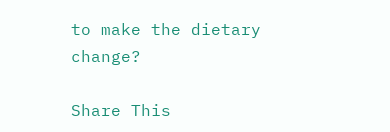to make the dietary change?

Share This